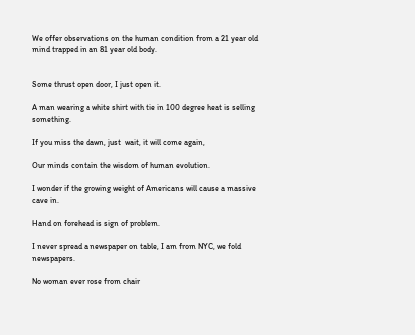We offer observations on the human condition from a 21 year old mind trapped in an 81 year old body.


Some thrust open door, I just open it.

A man wearing a white shirt with tie in 100 degree heat is selling something.

If you miss the dawn, just  wait, it will come again,

Our minds contain the wisdom of human evolution.

I wonder if the growing weight of Americans will cause a massive cave in.

Hand on forehead is sign of problem.

I never spread a newspaper on table, I am from NYC, we fold newspapers.

No woman ever rose from chair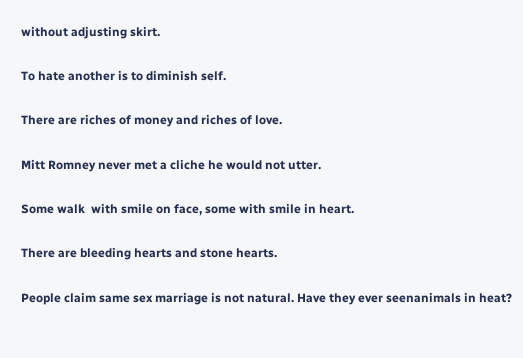without adjusting skirt.

To hate another is to diminish self.

There are riches of money and riches of love.

Mitt Romney never met a cliche he would not utter.

Some walk  with smile on face, some with smile in heart.

There are bleeding hearts and stone hearts.

People claim same sex marriage is not natural. Have they ever seenanimals in heat?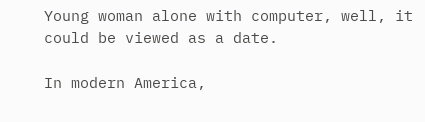Young woman alone with computer, well, it could be viewed as a date.

In modern America,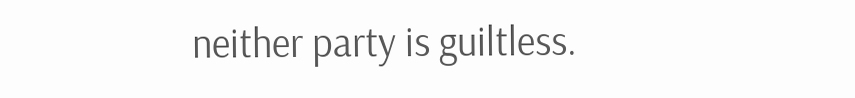neither party is guiltless.